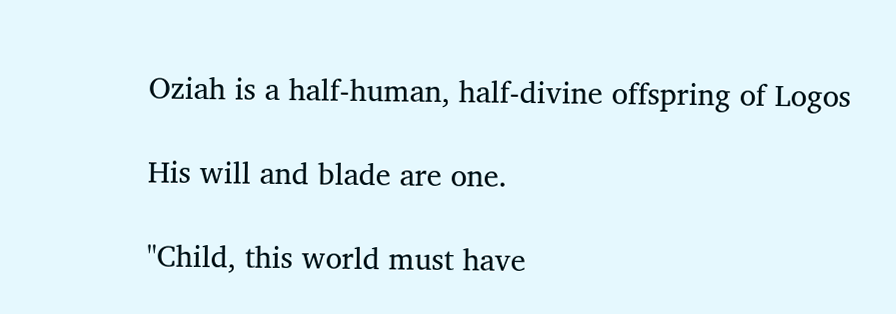Oziah is a half-human, half-divine offspring of Logos

His will and blade are one.

"Child, this world must have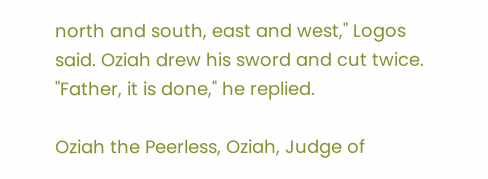north and south, east and west," Logos said. Oziah drew his sword and cut twice. "Father, it is done," he replied.

Oziah the Peerless, Oziah, Judge of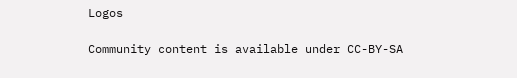Logos

Community content is available under CC-BY-SA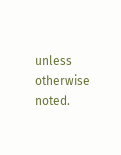unless otherwise noted.